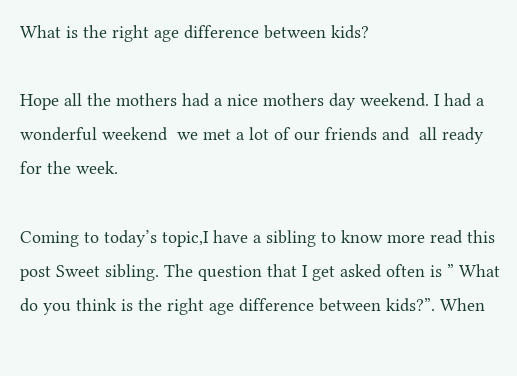What is the right age difference between kids?

Hope all the mothers had a nice mothers day weekend. I had a wonderful weekend  we met a lot of our friends and  all ready for the week.

Coming to today’s topic,I have a sibling to know more read this post Sweet sibling. The question that I get asked often is ” What do you think is the right age difference between kids?”. When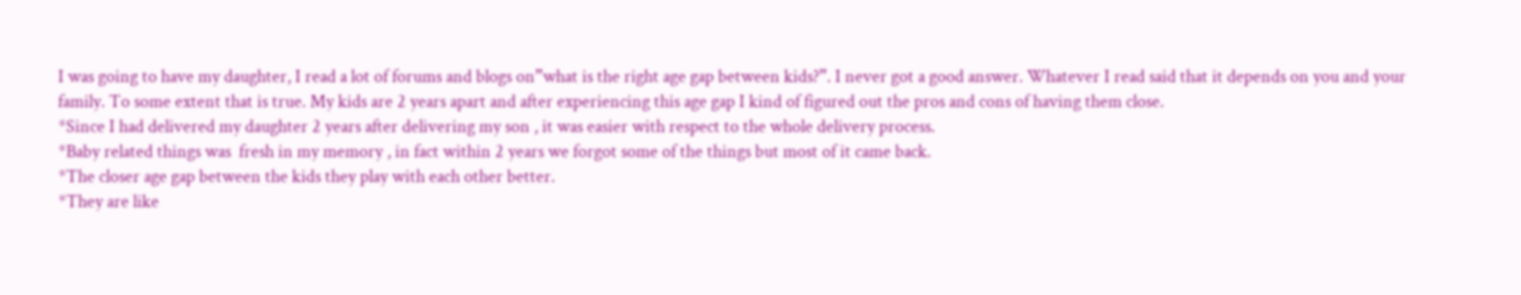I was going to have my daughter, I read a lot of forums and blogs on”what is the right age gap between kids?”. I never got a good answer. Whatever I read said that it depends on you and your family. To some extent that is true. My kids are 2 years apart and after experiencing this age gap I kind of figured out the pros and cons of having them close.
*Since I had delivered my daughter 2 years after delivering my son , it was easier with respect to the whole delivery process.
*Baby related things was  fresh in my memory , in fact within 2 years we forgot some of the things but most of it came back.
*The closer age gap between the kids they play with each other better.
*They are like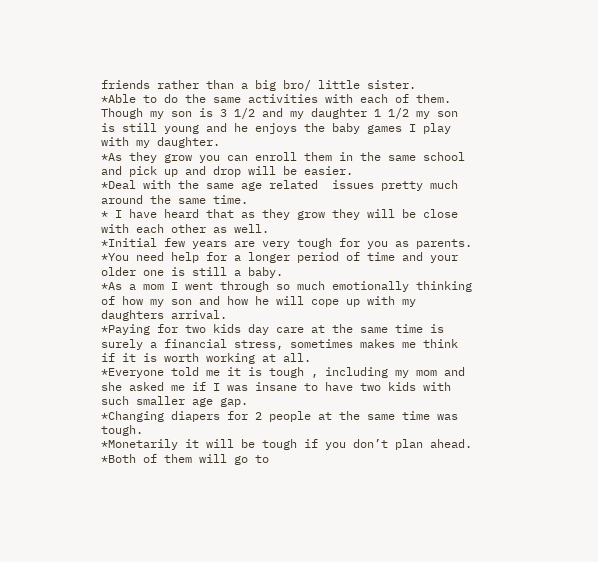friends rather than a big bro/ little sister.
*Able to do the same activities with each of them. Though my son is 3 1/2 and my daughter 1 1/2 my son is still young and he enjoys the baby games I play with my daughter.
*As they grow you can enroll them in the same school and pick up and drop will be easier.
*Deal with the same age related  issues pretty much around the same time.
* I have heard that as they grow they will be close with each other as well.
*Initial few years are very tough for you as parents.
*You need help for a longer period of time and your older one is still a baby.
*As a mom I went through so much emotionally thinking of how my son and how he will cope up with my daughters arrival.
*Paying for two kids day care at the same time is surely a financial stress, sometimes makes me think if it is worth working at all.
*Everyone told me it is tough , including my mom and she asked me if I was insane to have two kids with such smaller age gap.
*Changing diapers for 2 people at the same time was tough.
*Monetarily it will be tough if you don’t plan ahead.
*Both of them will go to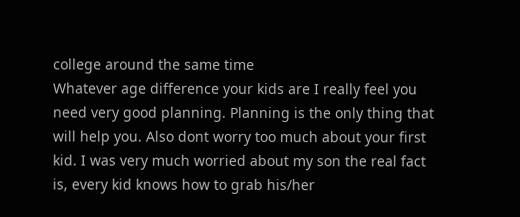college around the same time
Whatever age difference your kids are I really feel you need very good planning. Planning is the only thing that will help you. Also dont worry too much about your first kid. I was very much worried about my son the real fact is, every kid knows how to grab his/her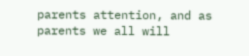parents attention, and as parents we all will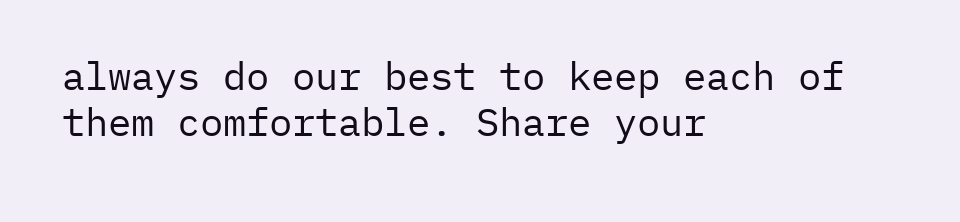always do our best to keep each of them comfortable. Share your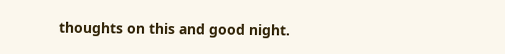thoughts on this and good night.